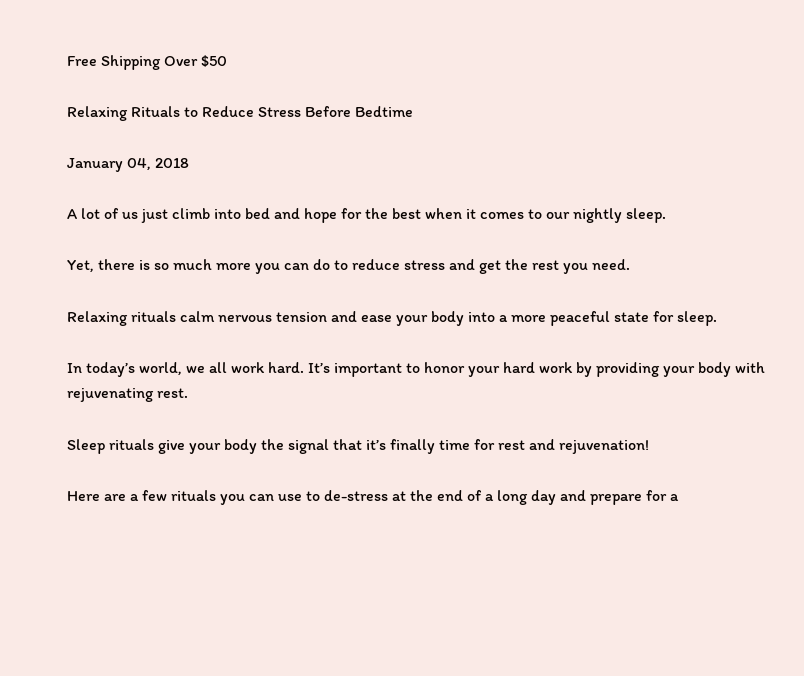Free Shipping Over $50

Relaxing Rituals to Reduce Stress Before Bedtime

January 04, 2018

A lot of us just climb into bed and hope for the best when it comes to our nightly sleep.

Yet, there is so much more you can do to reduce stress and get the rest you need.

Relaxing rituals calm nervous tension and ease your body into a more peaceful state for sleep.

In today’s world, we all work hard. It’s important to honor your hard work by providing your body with rejuvenating rest.

Sleep rituals give your body the signal that it’s finally time for rest and rejuvenation!

Here are a few rituals you can use to de-stress at the end of a long day and prepare for a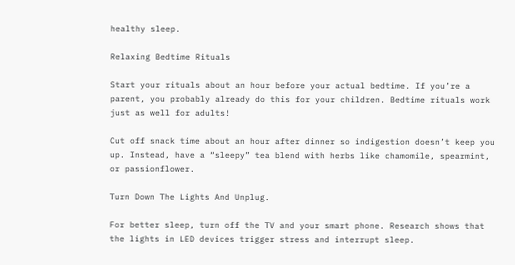healthy sleep.

Relaxing Bedtime Rituals

Start your rituals about an hour before your actual bedtime. If you’re a parent, you probably already do this for your children. Bedtime rituals work just as well for adults!

Cut off snack time about an hour after dinner so indigestion doesn’t keep you up. Instead, have a “sleepy” tea blend with herbs like chamomile, spearmint, or passionflower.

Turn Down The Lights And Unplug.

For better sleep, turn off the TV and your smart phone. Research shows that the lights in LED devices trigger stress and interrupt sleep.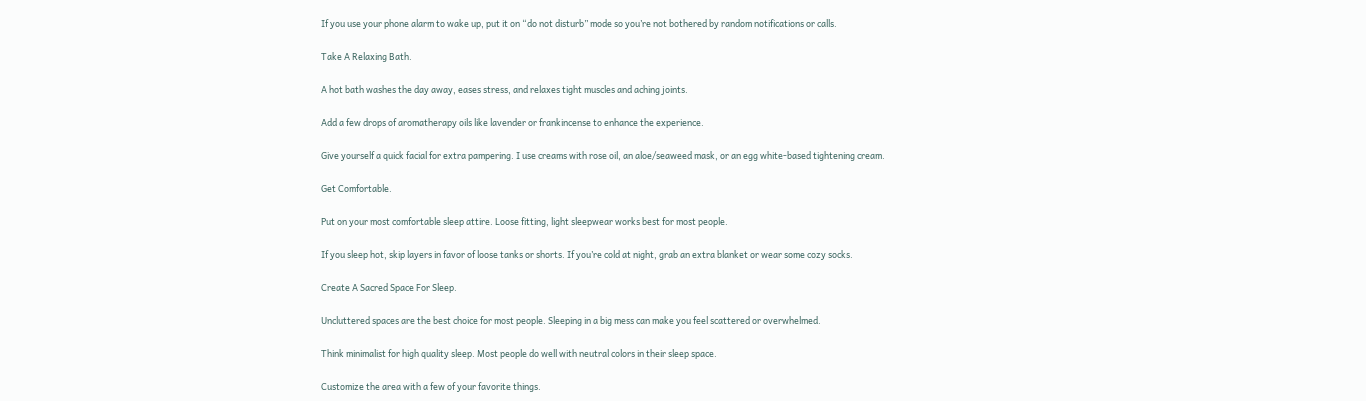If you use your phone alarm to wake up, put it on “do not disturb” mode so you’re not bothered by random notifications or calls.

Take A Relaxing Bath.

A hot bath washes the day away, eases stress, and relaxes tight muscles and aching joints.

Add a few drops of aromatherapy oils like lavender or frankincense to enhance the experience.

Give yourself a quick facial for extra pampering. I use creams with rose oil, an aloe/seaweed mask, or an egg white-based tightening cream.

Get Comfortable.

Put on your most comfortable sleep attire. Loose fitting, light sleepwear works best for most people.

If you sleep hot, skip layers in favor of loose tanks or shorts. If you’re cold at night, grab an extra blanket or wear some cozy socks.

Create A Sacred Space For Sleep.

Uncluttered spaces are the best choice for most people. Sleeping in a big mess can make you feel scattered or overwhelmed.

Think minimalist for high quality sleep. Most people do well with neutral colors in their sleep space.

Customize the area with a few of your favorite things.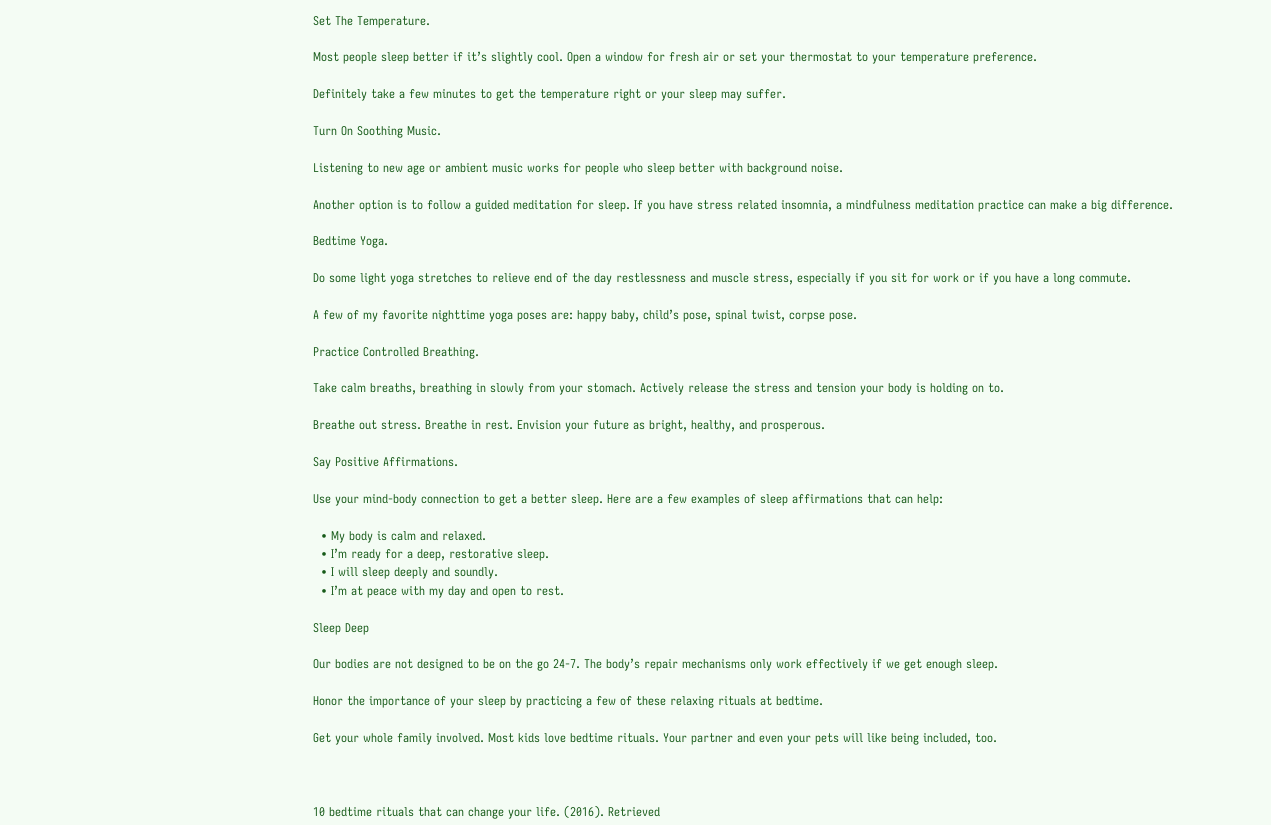Set The Temperature.

Most people sleep better if it’s slightly cool. Open a window for fresh air or set your thermostat to your temperature preference.

Definitely take a few minutes to get the temperature right or your sleep may suffer.

Turn On Soothing Music.

Listening to new age or ambient music works for people who sleep better with background noise.

Another option is to follow a guided meditation for sleep. If you have stress related insomnia, a mindfulness meditation practice can make a big difference.

Bedtime Yoga.

Do some light yoga stretches to relieve end of the day restlessness and muscle stress, especially if you sit for work or if you have a long commute.

A few of my favorite nighttime yoga poses are: happy baby, child’s pose, spinal twist, corpse pose.

Practice Controlled Breathing.

Take calm breaths, breathing in slowly from your stomach. Actively release the stress and tension your body is holding on to.

Breathe out stress. Breathe in rest. Envision your future as bright, healthy, and prosperous.

Say Positive Affirmations.

Use your mind-body connection to get a better sleep. Here are a few examples of sleep affirmations that can help:

  • My body is calm and relaxed.
  • I’m ready for a deep, restorative sleep.
  • I will sleep deeply and soundly.
  • I’m at peace with my day and open to rest.

Sleep Deep

Our bodies are not designed to be on the go 24-7. The body’s repair mechanisms only work effectively if we get enough sleep.

Honor the importance of your sleep by practicing a few of these relaxing rituals at bedtime.

Get your whole family involved. Most kids love bedtime rituals. Your partner and even your pets will like being included, too.



10 bedtime rituals that can change your life. (2016). Retrieved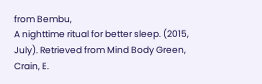from Bembu,
A nighttime ritual for better sleep. (2015, July). Retrieved from Mind Body Green,
Crain, E.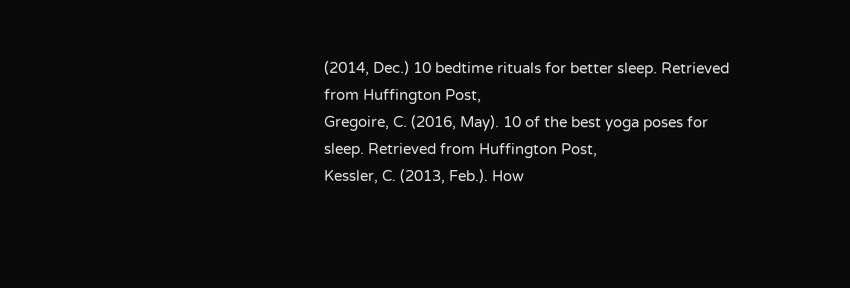(2014, Dec.) 10 bedtime rituals for better sleep. Retrieved from Huffington Post,
Gregoire, C. (2016, May). 10 of the best yoga poses for sleep. Retrieved from Huffington Post,
Kessler, C. (2013, Feb.). How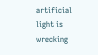artificial light is wrecking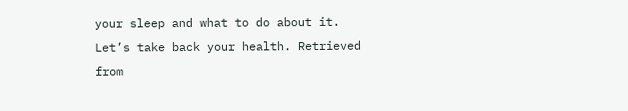your sleep and what to do about it. Let’s take back your health. Retrieved from